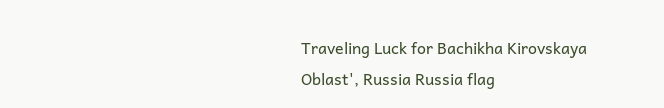Traveling Luck for Bachikha Kirovskaya Oblast', Russia Russia flag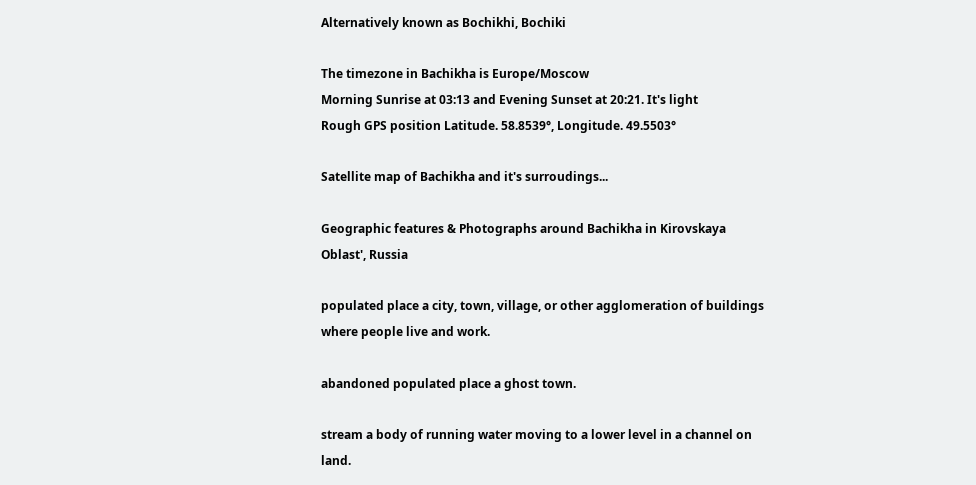Alternatively known as Bochikhi, Bochiki

The timezone in Bachikha is Europe/Moscow
Morning Sunrise at 03:13 and Evening Sunset at 20:21. It's light
Rough GPS position Latitude. 58.8539°, Longitude. 49.5503°

Satellite map of Bachikha and it's surroudings...

Geographic features & Photographs around Bachikha in Kirovskaya Oblast', Russia

populated place a city, town, village, or other agglomeration of buildings where people live and work.

abandoned populated place a ghost town.

stream a body of running water moving to a lower level in a channel on land.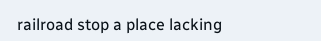railroad stop a place lacking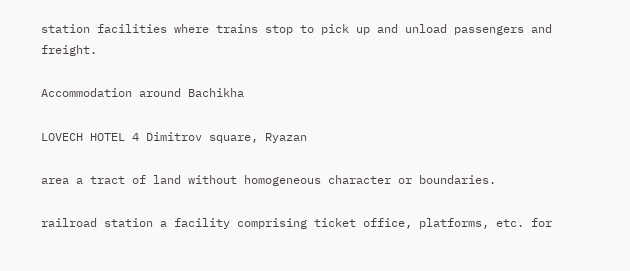station facilities where trains stop to pick up and unload passengers and freight.

Accommodation around Bachikha

LOVECH HOTEL 4 Dimitrov square, Ryazan

area a tract of land without homogeneous character or boundaries.

railroad station a facility comprising ticket office, platforms, etc. for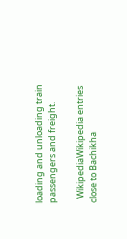loading and unloading train passengers and freight.

  WikipediaWikipedia entries close to Bachikha